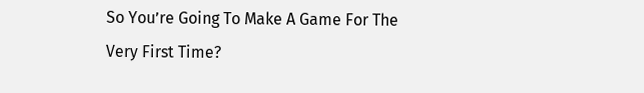So You’re Going To Make A Game For The Very First Time?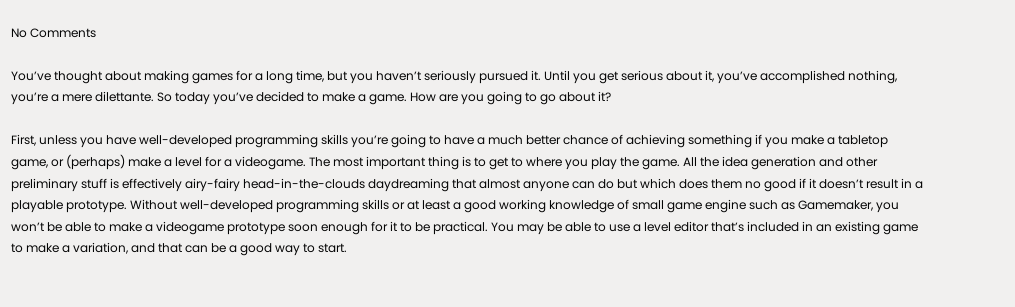No Comments

You’ve thought about making games for a long time, but you haven’t seriously pursued it. Until you get serious about it, you’ve accomplished nothing, you’re a mere dilettante. So today you’ve decided to make a game. How are you going to go about it?

First, unless you have well-developed programming skills you’re going to have a much better chance of achieving something if you make a tabletop game, or (perhaps) make a level for a videogame. The most important thing is to get to where you play the game. All the idea generation and other preliminary stuff is effectively airy-fairy head-in-the-clouds daydreaming that almost anyone can do but which does them no good if it doesn’t result in a playable prototype. Without well-developed programming skills or at least a good working knowledge of small game engine such as Gamemaker, you won’t be able to make a videogame prototype soon enough for it to be practical. You may be able to use a level editor that’s included in an existing game to make a variation, and that can be a good way to start.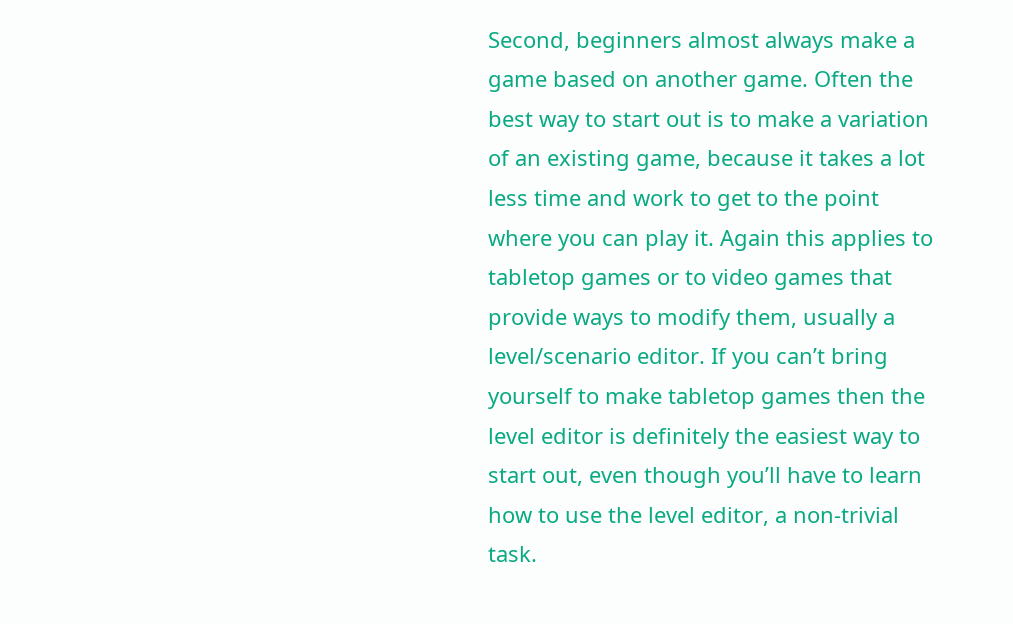Second, beginners almost always make a game based on another game. Often the best way to start out is to make a variation of an existing game, because it takes a lot less time and work to get to the point where you can play it. Again this applies to tabletop games or to video games that provide ways to modify them, usually a level/scenario editor. If you can’t bring yourself to make tabletop games then the level editor is definitely the easiest way to start out, even though you’ll have to learn how to use the level editor, a non-trivial task.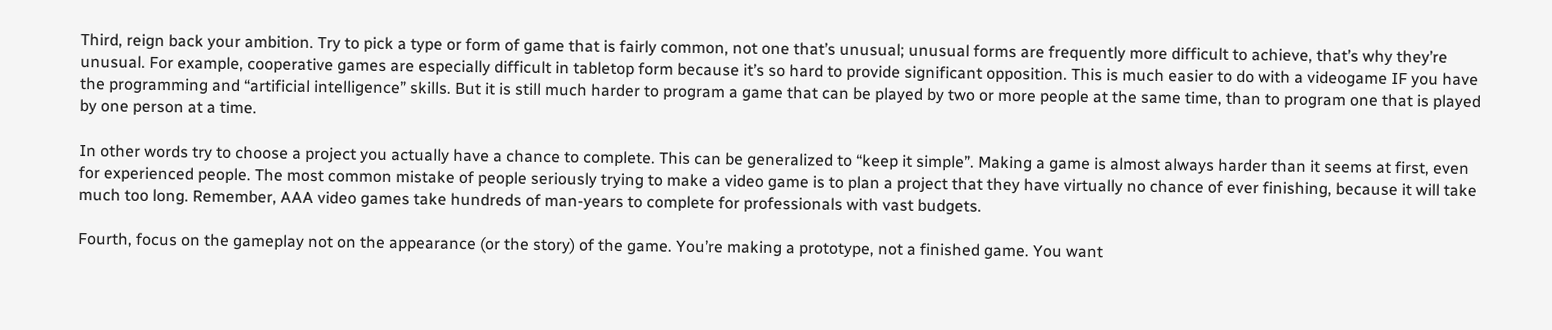Third, reign back your ambition. Try to pick a type or form of game that is fairly common, not one that’s unusual; unusual forms are frequently more difficult to achieve, that’s why they’re unusual. For example, cooperative games are especially difficult in tabletop form because it’s so hard to provide significant opposition. This is much easier to do with a videogame IF you have the programming and “artificial intelligence” skills. But it is still much harder to program a game that can be played by two or more people at the same time, than to program one that is played by one person at a time.

In other words try to choose a project you actually have a chance to complete. This can be generalized to “keep it simple”. Making a game is almost always harder than it seems at first, even for experienced people. The most common mistake of people seriously trying to make a video game is to plan a project that they have virtually no chance of ever finishing, because it will take much too long. Remember, AAA video games take hundreds of man-years to complete for professionals with vast budgets.

Fourth, focus on the gameplay not on the appearance (or the story) of the game. You’re making a prototype, not a finished game. You want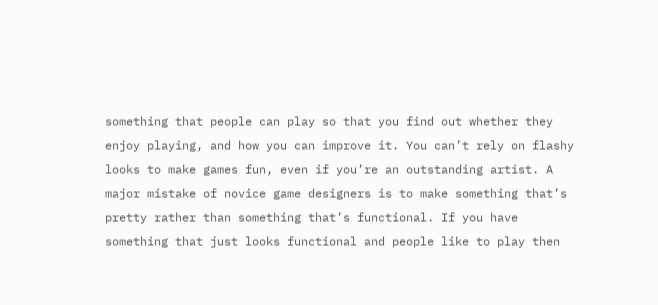something that people can play so that you find out whether they enjoy playing, and how you can improve it. You can’t rely on flashy looks to make games fun, even if you’re an outstanding artist. A major mistake of novice game designers is to make something that’s pretty rather than something that’s functional. If you have something that just looks functional and people like to play then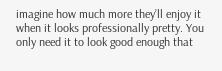imagine how much more they’ll enjoy it when it looks professionally pretty. You only need it to look good enough that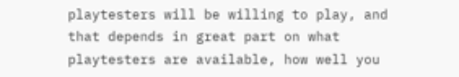playtesters will be willing to play, and that depends in great part on what playtesters are available, how well you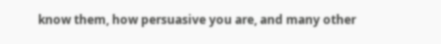know them, how persuasive you are, and many other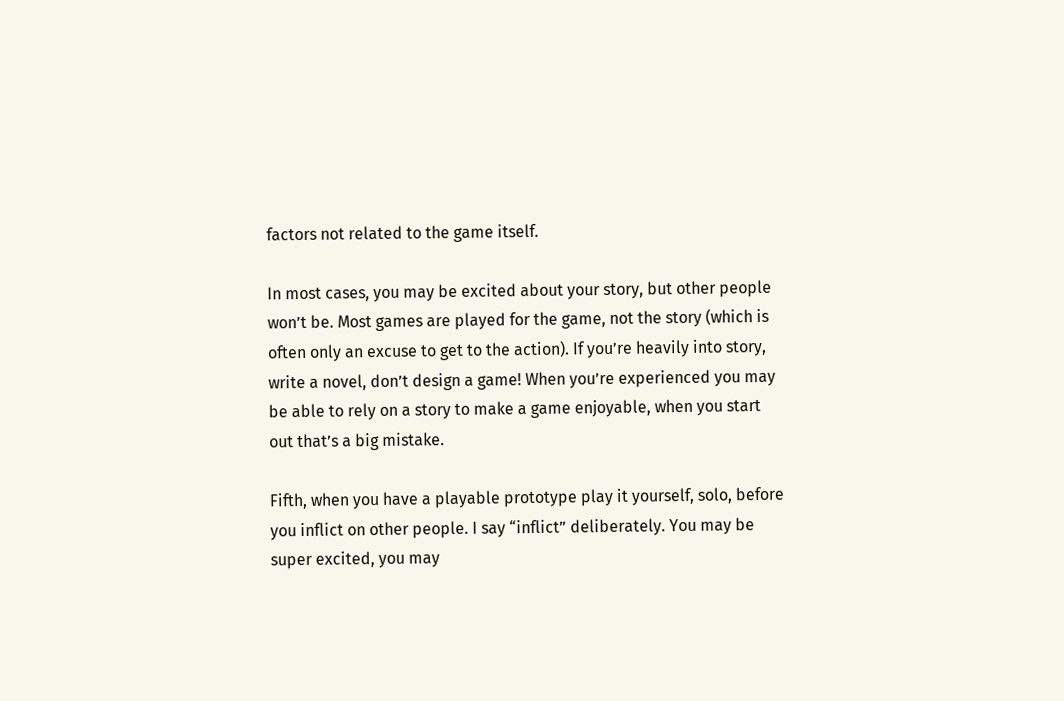factors not related to the game itself.

In most cases, you may be excited about your story, but other people won’t be. Most games are played for the game, not the story (which is often only an excuse to get to the action). If you’re heavily into story, write a novel, don’t design a game! When you’re experienced you may be able to rely on a story to make a game enjoyable, when you start out that’s a big mistake.

Fifth, when you have a playable prototype play it yourself, solo, before you inflict on other people. I say “inflict” deliberately. You may be super excited, you may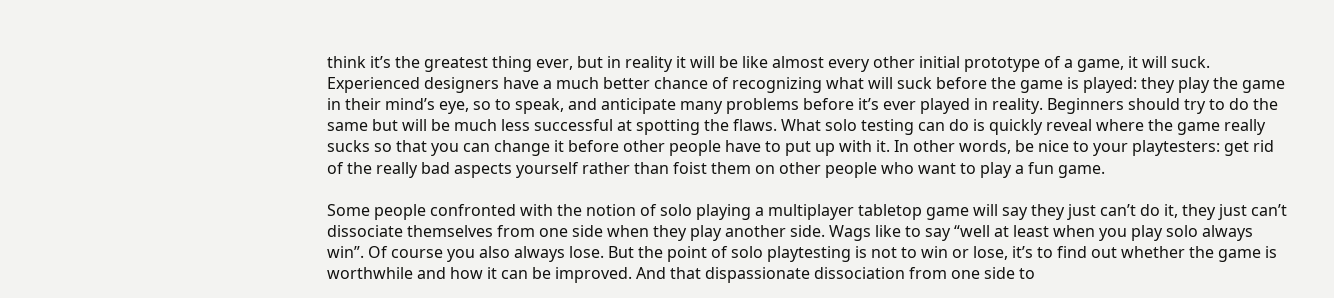think it’s the greatest thing ever, but in reality it will be like almost every other initial prototype of a game, it will suck. Experienced designers have a much better chance of recognizing what will suck before the game is played: they play the game in their mind’s eye, so to speak, and anticipate many problems before it’s ever played in reality. Beginners should try to do the same but will be much less successful at spotting the flaws. What solo testing can do is quickly reveal where the game really sucks so that you can change it before other people have to put up with it. In other words, be nice to your playtesters: get rid of the really bad aspects yourself rather than foist them on other people who want to play a fun game.

Some people confronted with the notion of solo playing a multiplayer tabletop game will say they just can’t do it, they just can’t dissociate themselves from one side when they play another side. Wags like to say “well at least when you play solo always win”. Of course you also always lose. But the point of solo playtesting is not to win or lose, it’s to find out whether the game is worthwhile and how it can be improved. And that dispassionate dissociation from one side to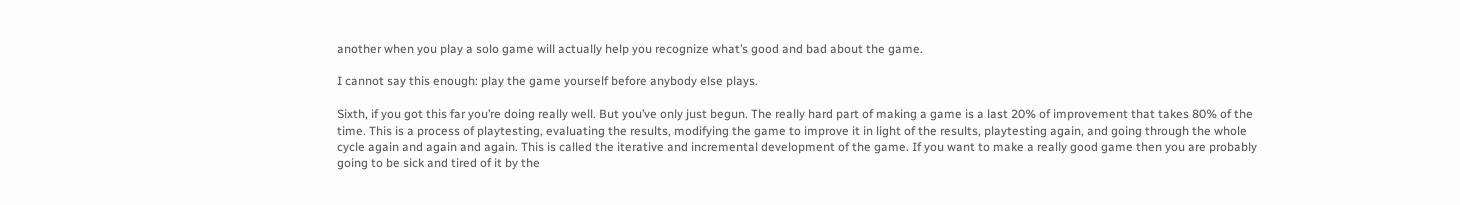another when you play a solo game will actually help you recognize what’s good and bad about the game.

I cannot say this enough: play the game yourself before anybody else plays.

Sixth, if you got this far you’re doing really well. But you’ve only just begun. The really hard part of making a game is a last 20% of improvement that takes 80% of the time. This is a process of playtesting, evaluating the results, modifying the game to improve it in light of the results, playtesting again, and going through the whole cycle again and again and again. This is called the iterative and incremental development of the game. If you want to make a really good game then you are probably going to be sick and tired of it by the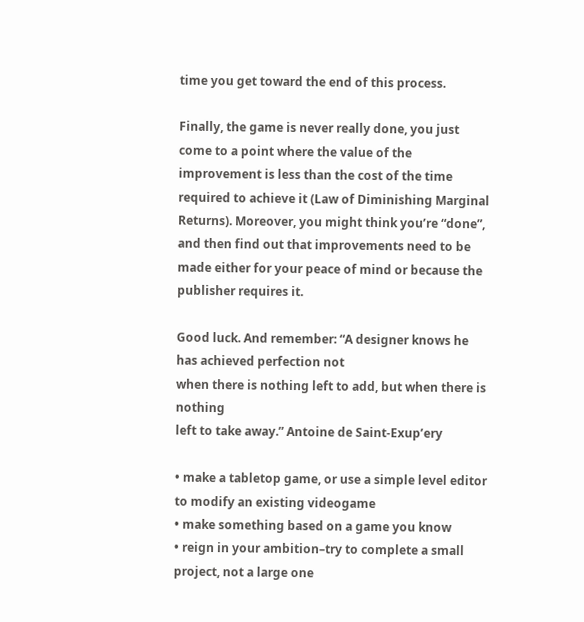time you get toward the end of this process.

Finally, the game is never really done, you just come to a point where the value of the improvement is less than the cost of the time required to achieve it (Law of Diminishing Marginal Returns). Moreover, you might think you’re “done”, and then find out that improvements need to be made either for your peace of mind or because the publisher requires it.

Good luck. And remember: “A designer knows he has achieved perfection not
when there is nothing left to add, but when there is nothing
left to take away.” Antoine de Saint-Exup’ery

• make a tabletop game, or use a simple level editor to modify an existing videogame
• make something based on a game you know
• reign in your ambition–try to complete a small project, not a large one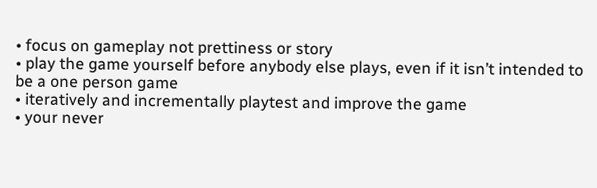• focus on gameplay not prettiness or story
• play the game yourself before anybody else plays, even if it isn’t intended to be a one person game
• iteratively and incrementally playtest and improve the game
• your never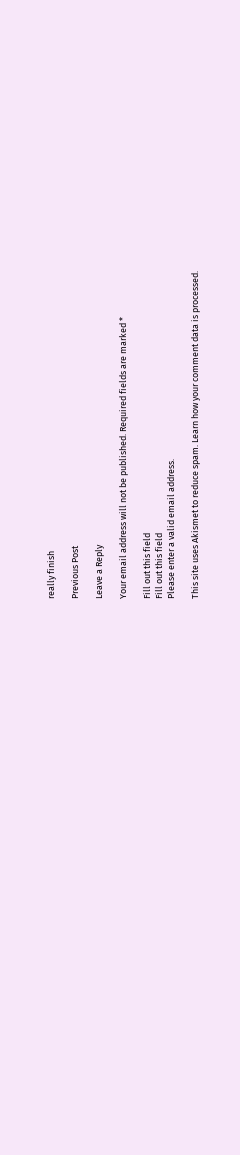really finish

Previous Post

Leave a Reply

Your email address will not be published. Required fields are marked *

Fill out this field
Fill out this field
Please enter a valid email address.

This site uses Akismet to reduce spam. Learn how your comment data is processed.